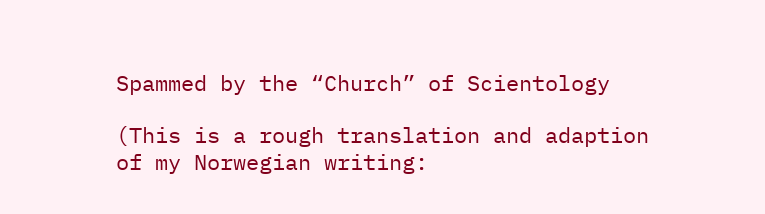Spammed by the “Church” of Scientology

(This is a rough translation and adaption of my Norwegian writing: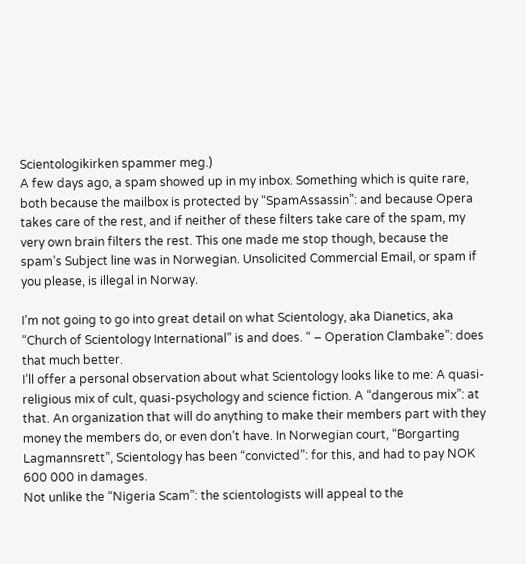Scientologikirken spammer meg.)
A few days ago, a spam showed up in my inbox. Something which is quite rare, both because the mailbox is protected by “SpamAssassin”: and because Opera takes care of the rest, and if neither of these filters take care of the spam, my very own brain filters the rest. This one made me stop though, because the spam’s Subject line was in Norwegian. Unsolicited Commercial Email, or spam if you please, is illegal in Norway.

I’m not going to go into great detail on what Scientology, aka Dianetics, aka “Church of Scientology International” is and does. “ – Operation Clambake”: does that much better.
I’ll offer a personal observation about what Scientology looks like to me: A quasi-religious mix of cult, quasi-psychology and science fiction. A “dangerous mix”: at that. An organization that will do anything to make their members part with they money the members do, or even don’t have. In Norwegian court, “Borgarting Lagmannsrett”, Scientology has been “convicted”: for this, and had to pay NOK 600 000 in damages.
Not unlike the “Nigeria Scam”: the scientologists will appeal to the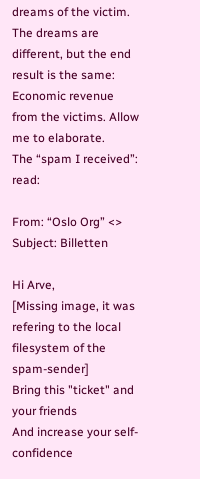dreams of the victim. The dreams are different, but the end result is the same: Economic revenue from the victims. Allow me to elaborate.
The “spam I received”: read:

From: “Oslo Org” <>
Subject: Billetten

Hi Arve,
[Missing image, it was refering to the local filesystem of the spam-sender]
Bring this "ticket" and your friends
And increase your self-confidence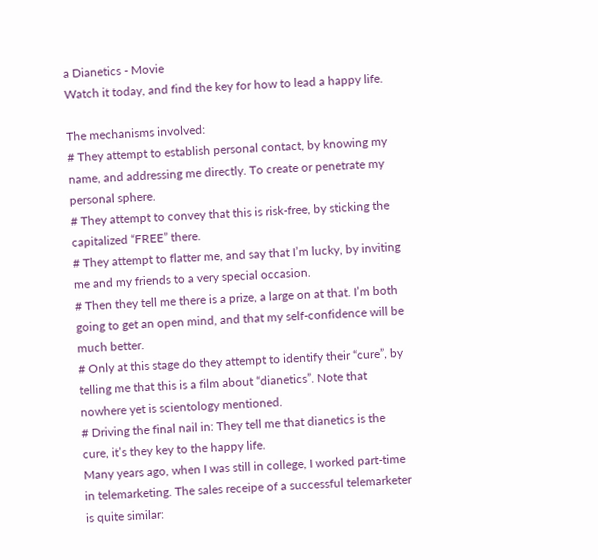a Dianetics - Movie
Watch it today, and find the key for how to lead a happy life.

The mechanisms involved:
# They attempt to establish personal contact, by knowing my name, and addressing me directly. To create or penetrate my personal sphere.
# They attempt to convey that this is risk-free, by sticking the capitalized “FREE” there.
# They attempt to flatter me, and say that I’m lucky, by inviting me and my friends to a very special occasion.
# Then they tell me there is a prize, a large on at that. I’m both going to get an open mind, and that my self-confidence will be much better.
# Only at this stage do they attempt to identify their “cure”, by telling me that this is a film about “dianetics”. Note that nowhere yet is scientology mentioned.
# Driving the final nail in: They tell me that dianetics is the cure, it’s they key to the happy life.
Many years ago, when I was still in college, I worked part-time in telemarketing. The sales receipe of a successful telemarketer is quite similar: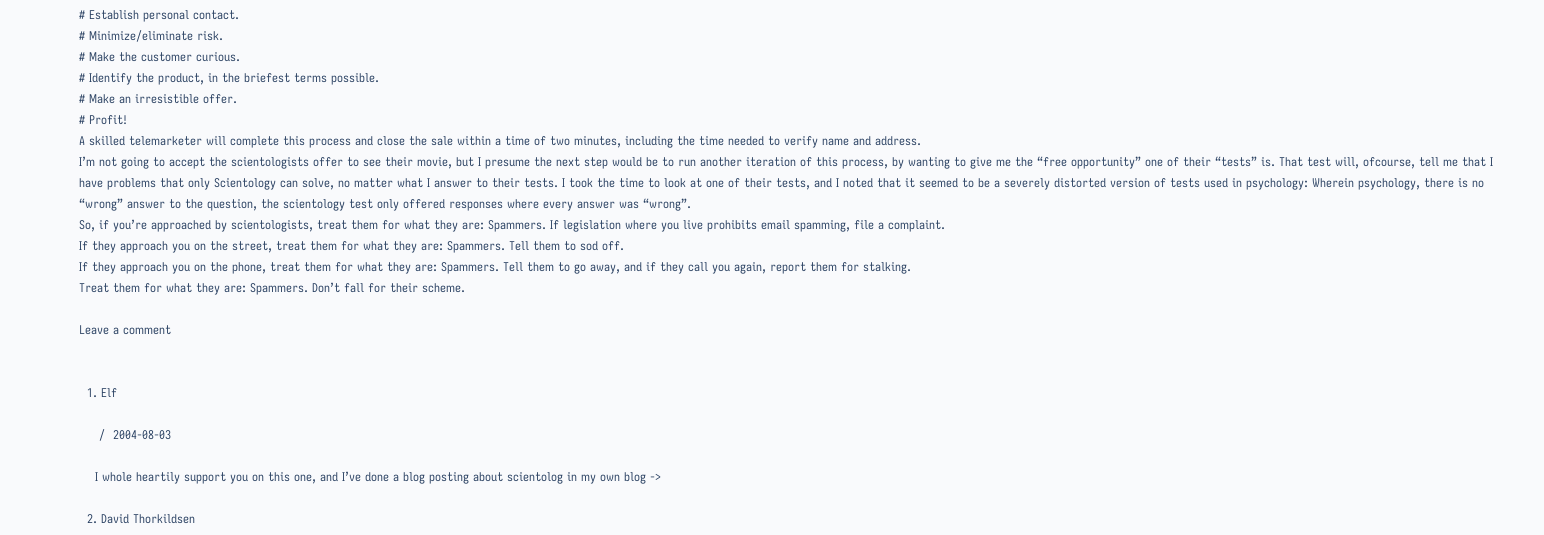# Establish personal contact.
# Minimize/eliminate risk.
# Make the customer curious.
# Identify the product, in the briefest terms possible.
# Make an irresistible offer.
# Profit!
A skilled telemarketer will complete this process and close the sale within a time of two minutes, including the time needed to verify name and address.
I’m not going to accept the scientologists offer to see their movie, but I presume the next step would be to run another iteration of this process, by wanting to give me the “free opportunity” one of their “tests” is. That test will, ofcourse, tell me that I have problems that only Scientology can solve, no matter what I answer to their tests. I took the time to look at one of their tests, and I noted that it seemed to be a severely distorted version of tests used in psychology: Wherein psychology, there is no “wrong” answer to the question, the scientology test only offered responses where every answer was “wrong”.
So, if you’re approached by scientologists, treat them for what they are: Spammers. If legislation where you live prohibits email spamming, file a complaint.
If they approach you on the street, treat them for what they are: Spammers. Tell them to sod off.
If they approach you on the phone, treat them for what they are: Spammers. Tell them to go away, and if they call you again, report them for stalking.
Treat them for what they are: Spammers. Don’t fall for their scheme.

Leave a comment


  1. Elf

     /  2004-08-03

    I whole heartily support you on this one, and I’ve done a blog posting about scientolog in my own blog ->

  2. David Thorkildsen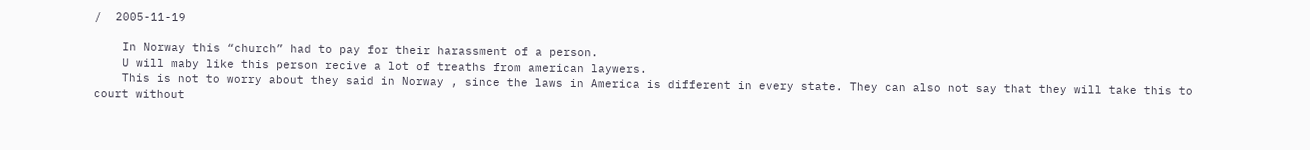/  2005-11-19

    In Norway this “church” had to pay for their harassment of a person.
    U will maby like this person recive a lot of treaths from american laywers.
    This is not to worry about they said in Norway , since the laws in America is different in every state. They can also not say that they will take this to court without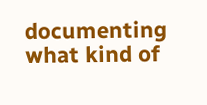documenting what kind of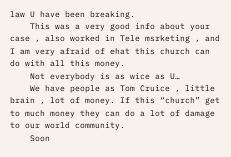law U have been breaking.
    This was a very good info about your case , also worked in Tele msrketing , and I am very afraid of ehat this church can do with all this money.
    Not everybody is as wice as U…
    We have people as Tom Cruice , little brain , lot of money. If this “church” get to much money they can do a lot of damage to our world community.
    Soon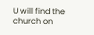U will find the church on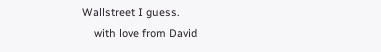Wallstreet I guess.
    with love from David